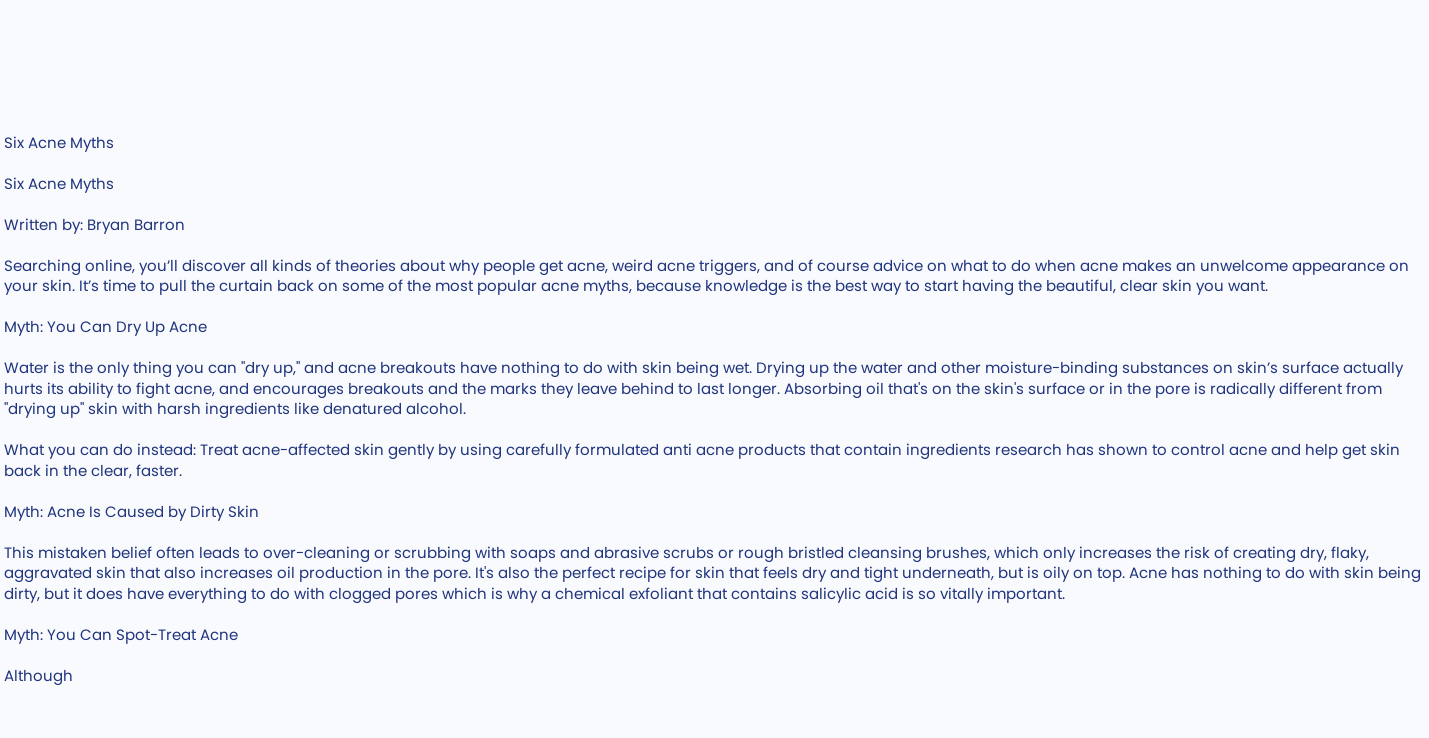Six Acne Myths

Six Acne Myths

Written by: Bryan Barron

Searching online, you’ll discover all kinds of theories about why people get acne, weird acne triggers, and of course advice on what to do when acne makes an unwelcome appearance on your skin. It’s time to pull the curtain back on some of the most popular acne myths, because knowledge is the best way to start having the beautiful, clear skin you want.

Myth: You Can Dry Up Acne

Water is the only thing you can "dry up," and acne breakouts have nothing to do with skin being wet. Drying up the water and other moisture-binding substances on skin’s surface actually hurts its ability to fight acne, and encourages breakouts and the marks they leave behind to last longer. Absorbing oil that's on the skin's surface or in the pore is radically different from "drying up" skin with harsh ingredients like denatured alcohol.

What you can do instead: Treat acne-affected skin gently by using carefully formulated anti acne products that contain ingredients research has shown to control acne and help get skin back in the clear, faster.

Myth: Acne Is Caused by Dirty Skin

This mistaken belief often leads to over-cleaning or scrubbing with soaps and abrasive scrubs or rough bristled cleansing brushes, which only increases the risk of creating dry, flaky, aggravated skin that also increases oil production in the pore. It's also the perfect recipe for skin that feels dry and tight underneath, but is oily on top. Acne has nothing to do with skin being dirty, but it does have everything to do with clogged pores which is why a chemical exfoliant that contains salicylic acid is so vitally important.

Myth: You Can Spot-Treat Acne

Although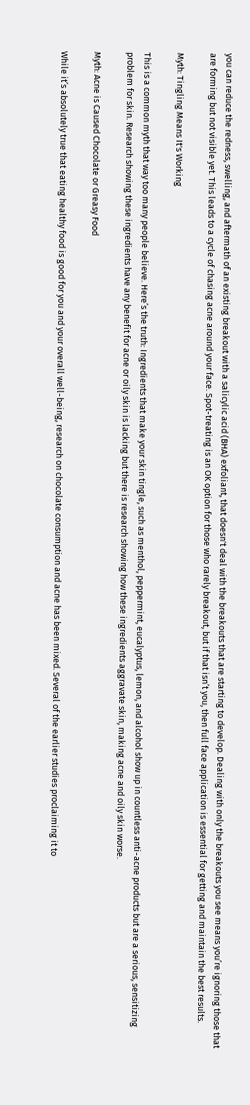you can reduce the redness, swelling, and aftermath of an existing breakout with a salicylic acid (BHA) exfoliant, that doesn't deal with the breakouts that are starting to develop. Dealing with only the breakouts you see means you’re ignoring those that are forming but not visible yet. This leads to a cycle of chasing acne around your face. Spot-treating is an OK option for those who rarely breakout, but if that isn’t you, then full face application is essential for getting and maintain the best results.

Myth: Tingling Means It's Working

This is a common myth that way too many people believe. Here’s the truth: Ingredients that make your skin tingle, such as menthol, peppermint, eucalyptus, lemon, and alcohol show up in countless anti-acne products but are a serious, sensitizing problem for skin. Research showing these ingredients have any benefit for acne or oily skin is lacking but there is research showing how these ingredients aggravate skin, making acne and oily skin worse.

Myth: Acne is Caused Chocolate or Greasy Food

While it’s absolutely true that eating healthy food is good for you and your overall well-being, research on chocolate consumption and acne has been mixed. Several of the earlier studies proclaiming it to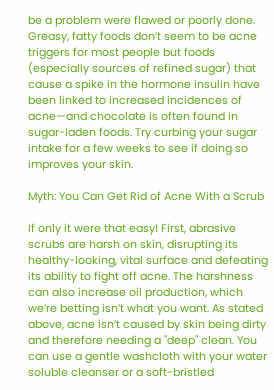be a problem were flawed or poorly done. Greasy, fatty foods don’t seem to be acne triggers for most people but foods (especially sources of refined sugar) that cause a spike in the hormone insulin have been linked to increased incidences of acne—and chocolate is often found in sugar-laden foods. Try curbing your sugar intake for a few weeks to see if doing so improves your skin.

Myth: You Can Get Rid of Acne With a Scrub

If only it were that easy! First, abrasive scrubs are harsh on skin, disrupting its healthy-looking, vital surface and defeating its ability to fight off acne. The harshness can also increase oil production, which we’re betting isn’t what you want. As stated above, acne isn’t caused by skin being dirty and therefore needing a "deep" clean. You can use a gentle washcloth with your water soluble cleanser or a soft-bristled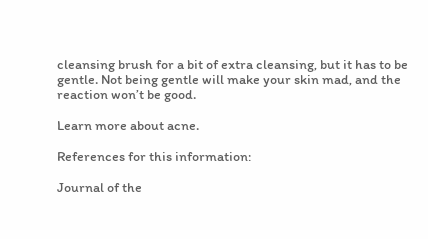cleansing brush for a bit of extra cleansing, but it has to be gentle. Not being gentle will make your skin mad, and the reaction won’t be good.

Learn more about acne.

References for this information:

Journal of the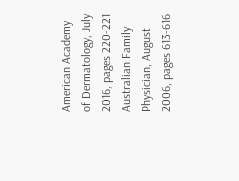American Academy of Dermatology, July 2016, pages 220-221
Australian Family Physician, August 2006, pages 613-616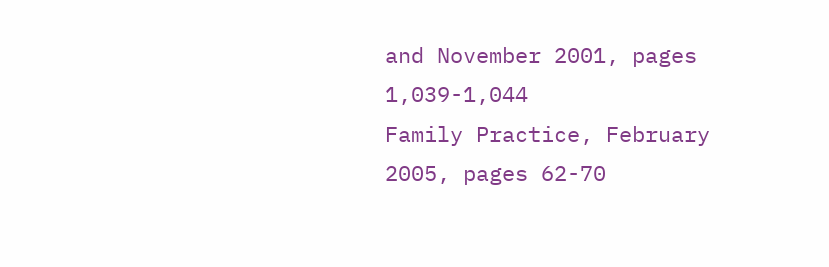and November 2001, pages 1,039-1,044
Family Practice, February 2005, pages 62-70